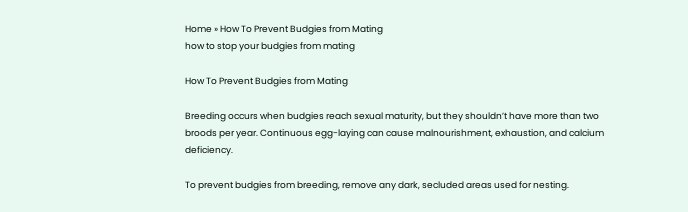Home » How To Prevent Budgies from Mating
how to stop your budgies from mating

How To Prevent Budgies from Mating

Breeding occurs when budgies reach sexual maturity, but they shouldn’t have more than two broods per year. Continuous egg-laying can cause malnourishment, exhaustion, and calcium deficiency.

To prevent budgies from breeding, remove any dark, secluded areas used for nesting.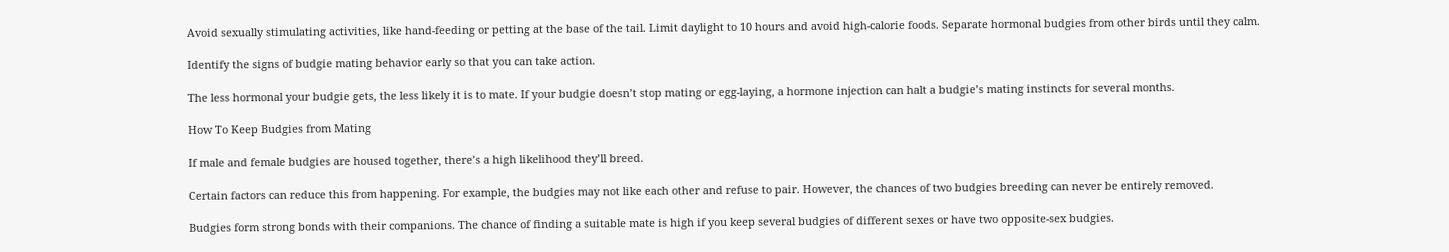Avoid sexually stimulating activities, like hand-feeding or petting at the base of the tail. Limit daylight to 10 hours and avoid high-calorie foods. Separate hormonal budgies from other birds until they calm.

Identify the signs of budgie mating behavior early so that you can take action.

The less hormonal your budgie gets, the less likely it is to mate. If your budgie doesn’t stop mating or egg-laying, a hormone injection can halt a budgie’s mating instincts for several months.

How To Keep Budgies from Mating

If male and female budgies are housed together, there’s a high likelihood they’ll breed.

Certain factors can reduce this from happening. For example, the budgies may not like each other and refuse to pair. However, the chances of two budgies breeding can never be entirely removed.

Budgies form strong bonds with their companions. The chance of finding a suitable mate is high if you keep several budgies of different sexes or have two opposite-sex budgies.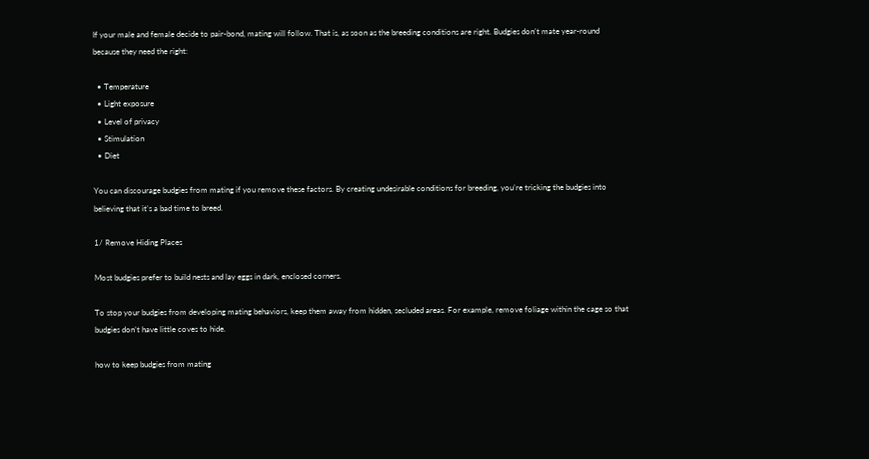If your male and female decide to pair-bond, mating will follow. That is, as soon as the breeding conditions are right. Budgies don’t mate year-round because they need the right:

  • Temperature
  • Light exposure
  • Level of privacy
  • Stimulation
  • Diet

You can discourage budgies from mating if you remove these factors. By creating undesirable conditions for breeding, you’re tricking the budgies into believing that it’s a bad time to breed.

1/ Remove Hiding Places

Most budgies prefer to build nests and lay eggs in dark, enclosed corners.

To stop your budgies from developing mating behaviors, keep them away from hidden, secluded areas. For example, remove foliage within the cage so that budgies don’t have little coves to hide.

how to keep budgies from mating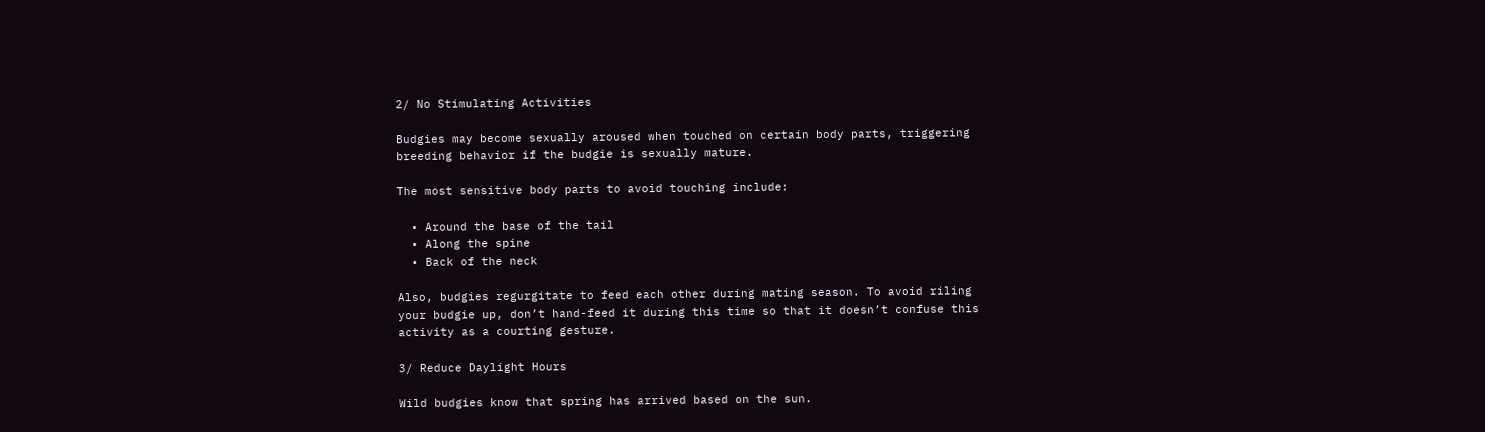2/ No Stimulating Activities

Budgies may become sexually aroused when touched on certain body parts, triggering breeding behavior if the budgie is sexually mature.

The most sensitive body parts to avoid touching include:

  • Around the base of the tail
  • Along the spine
  • Back of the neck

Also, budgies regurgitate to feed each other during mating season. To avoid riling your budgie up, don’t hand-feed it during this time so that it doesn’t confuse this activity as a courting gesture.

3/ Reduce Daylight Hours

Wild budgies know that spring has arrived based on the sun.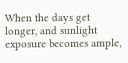When the days get longer, and sunlight exposure becomes ample,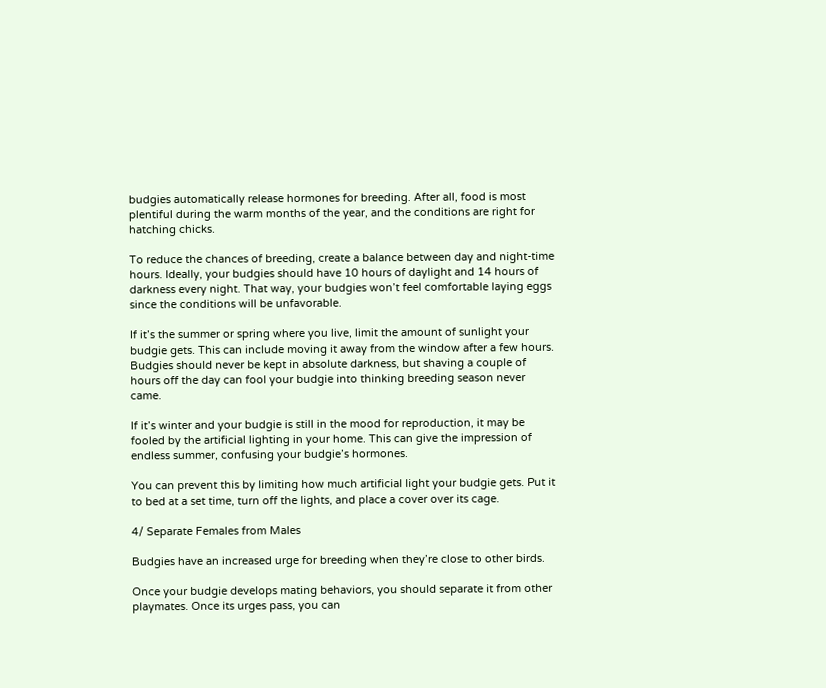budgies automatically release hormones for breeding. After all, food is most plentiful during the warm months of the year, and the conditions are right for hatching chicks.

To reduce the chances of breeding, create a balance between day and night-time hours. Ideally, your budgies should have 10 hours of daylight and 14 hours of darkness every night. That way, your budgies won’t feel comfortable laying eggs since the conditions will be unfavorable.

If it’s the summer or spring where you live, limit the amount of sunlight your budgie gets. This can include moving it away from the window after a few hours. Budgies should never be kept in absolute darkness, but shaving a couple of hours off the day can fool your budgie into thinking breeding season never came.

If it’s winter and your budgie is still in the mood for reproduction, it may be fooled by the artificial lighting in your home. This can give the impression of endless summer, confusing your budgie’s hormones.

You can prevent this by limiting how much artificial light your budgie gets. Put it to bed at a set time, turn off the lights, and place a cover over its cage.

4/ Separate Females from Males

Budgies have an increased urge for breeding when they’re close to other birds.

Once your budgie develops mating behaviors, you should separate it from other playmates. Once its urges pass, you can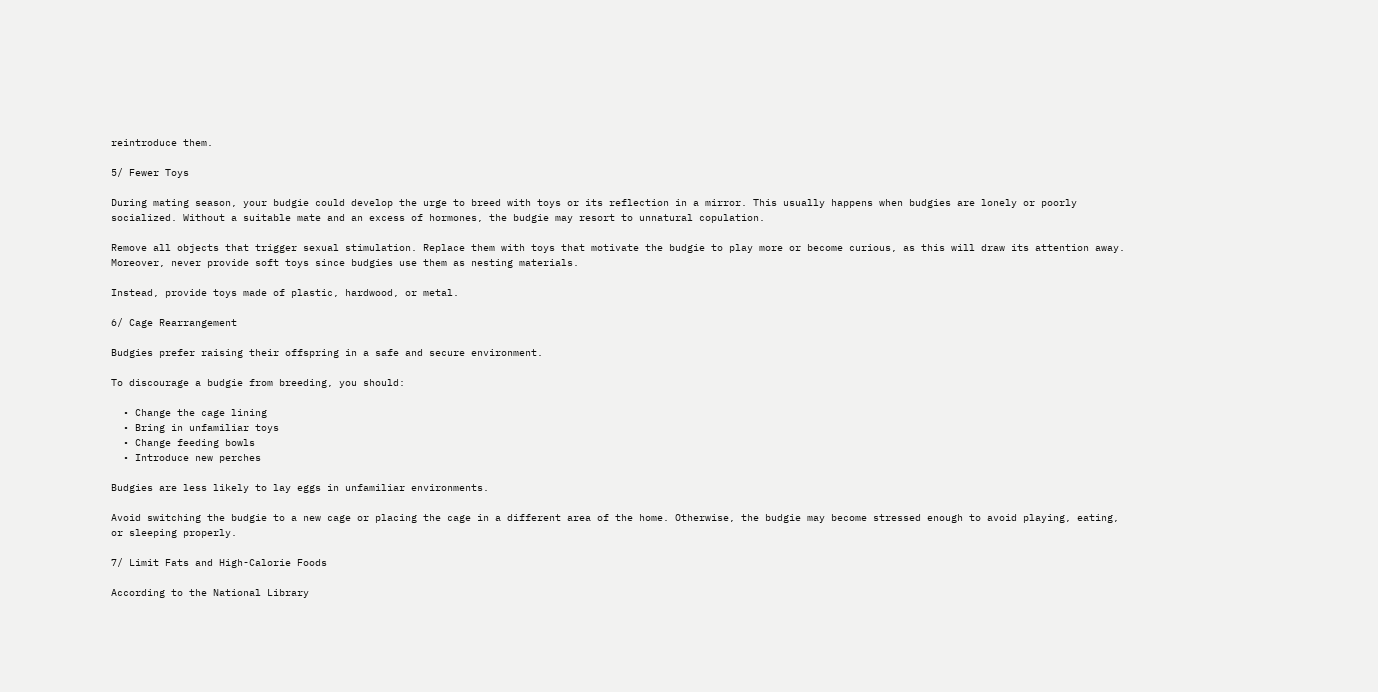reintroduce them.

5/ Fewer Toys

During mating season, your budgie could develop the urge to breed with toys or its reflection in a mirror. This usually happens when budgies are lonely or poorly socialized. Without a suitable mate and an excess of hormones, the budgie may resort to unnatural copulation.

Remove all objects that trigger sexual stimulation. Replace them with toys that motivate the budgie to play more or become curious, as this will draw its attention away. Moreover, never provide soft toys since budgies use them as nesting materials.

Instead, provide toys made of plastic, hardwood, or metal.

6/ Cage Rearrangement

Budgies prefer raising their offspring in a safe and secure environment.

To discourage a budgie from breeding, you should:

  • Change the cage lining
  • Bring in unfamiliar toys
  • Change feeding bowls
  • Introduce new perches

Budgies are less likely to lay eggs in unfamiliar environments.

Avoid switching the budgie to a new cage or placing the cage in a different area of the home. Otherwise, the budgie may become stressed enough to avoid playing, eating, or sleeping properly.

7/ Limit Fats and High-Calorie Foods

According to the National Library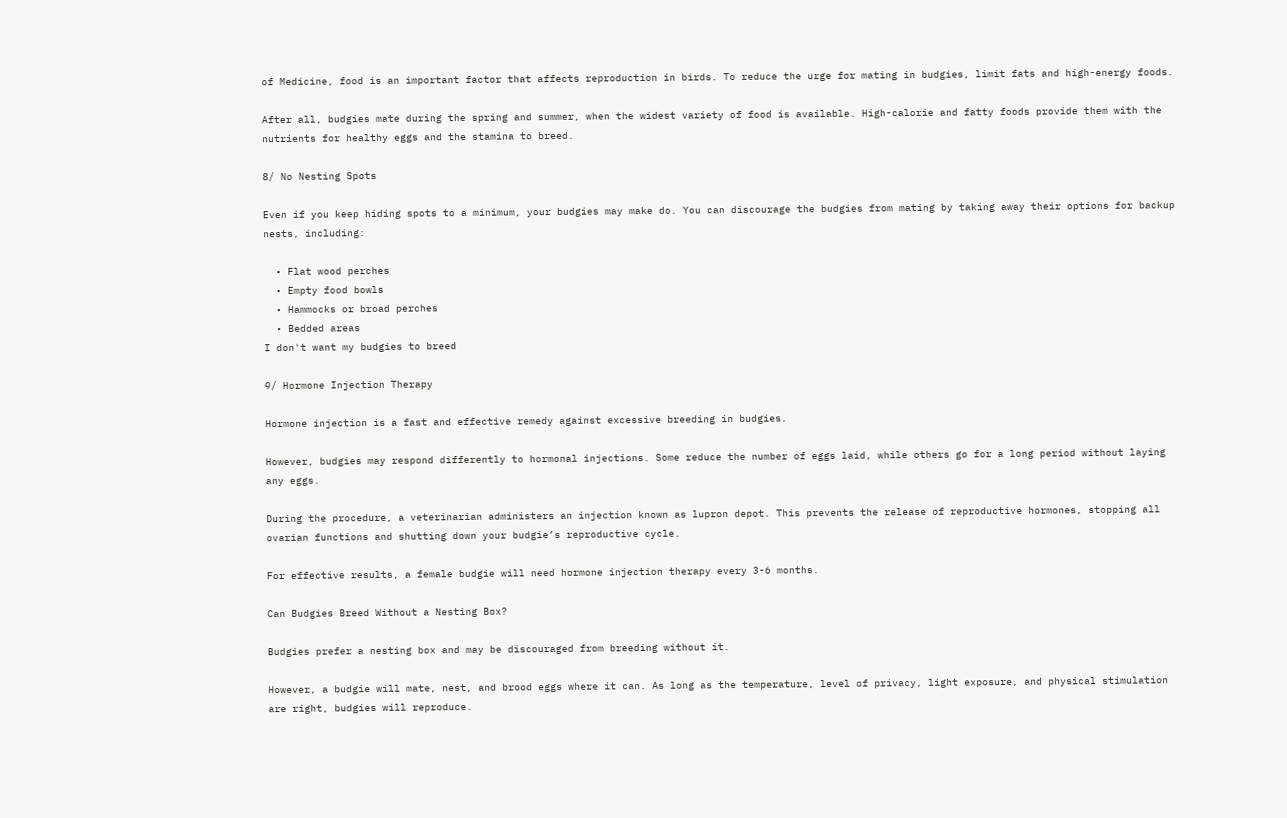of Medicine, food is an important factor that affects reproduction in birds. To reduce the urge for mating in budgies, limit fats and high-energy foods.

After all, budgies mate during the spring and summer, when the widest variety of food is available. High-calorie and fatty foods provide them with the nutrients for healthy eggs and the stamina to breed.

8/ No Nesting Spots

Even if you keep hiding spots to a minimum, your budgies may make do. You can discourage the budgies from mating by taking away their options for backup nests, including:

  • Flat wood perches
  • Empty food bowls
  • Hammocks or broad perches
  • Bedded areas
I don't want my budgies to breed

9/ Hormone Injection Therapy

Hormone injection is a fast and effective remedy against excessive breeding in budgies.

However, budgies may respond differently to hormonal injections. Some reduce the number of eggs laid, while others go for a long period without laying any eggs.

During the procedure, a veterinarian administers an injection known as lupron depot. This prevents the release of reproductive hormones, stopping all ovarian functions and shutting down your budgie’s reproductive cycle.

For effective results, a female budgie will need hormone injection therapy every 3-6 months.

Can Budgies Breed Without a Nesting Box?

Budgies prefer a nesting box and may be discouraged from breeding without it.

However, a budgie will mate, nest, and brood eggs where it can. As long as the temperature, level of privacy, light exposure, and physical stimulation are right, budgies will reproduce.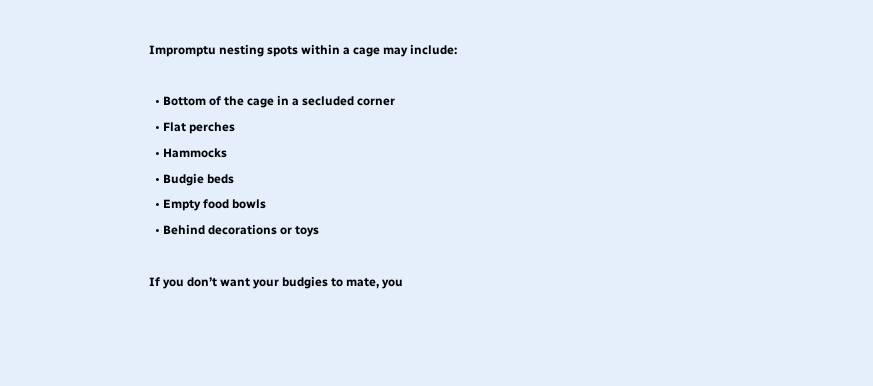Impromptu nesting spots within a cage may include:

  • Bottom of the cage in a secluded corner
  • Flat perches
  • Hammocks
  • Budgie beds
  • Empty food bowls
  • Behind decorations or toys

If you don’t want your budgies to mate, you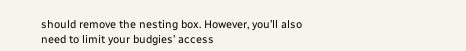should remove the nesting box. However, you’ll also need to limit your budgies’ access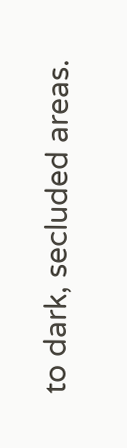to dark, secluded areas.